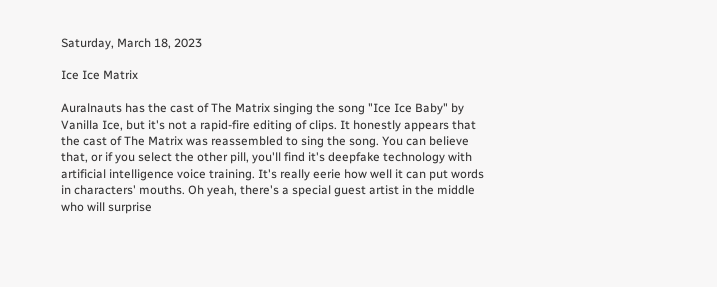Saturday, March 18, 2023

Ice Ice Matrix

Auralnauts has the cast of The Matrix singing the song "Ice Ice Baby" by Vanilla Ice, but it's not a rapid-fire editing of clips. It honestly appears that the cast of The Matrix was reassembled to sing the song. You can believe that, or if you select the other pill, you'll find it's deepfake technology with artificial intelligence voice training. It's really eerie how well it can put words in characters' mouths. Oh yeah, there's a special guest artist in the middle who will surprise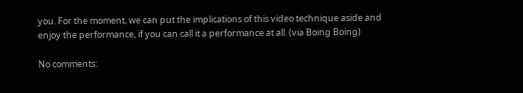you. For the moment, we can put the implications of this video technique aside and enjoy the performance, if you can call it a performance at all. (via Boing Boing)

No comments: